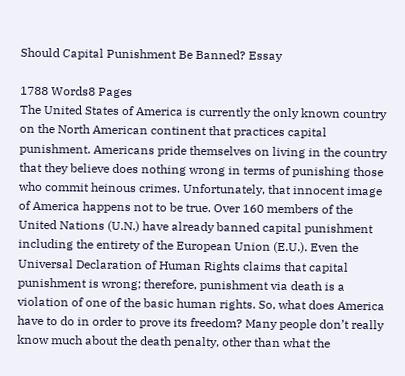Should Capital Punishment Be Banned? Essay

1788 Words8 Pages
The United States of America is currently the only known country on the North American continent that practices capital punishment. Americans pride themselves on living in the country that they believe does nothing wrong in terms of punishing those who commit heinous crimes. Unfortunately, that innocent image of America happens not to be true. Over 160 members of the United Nations (U.N.) have already banned capital punishment including the entirety of the European Union (E.U.). Even the Universal Declaration of Human Rights claims that capital punishment is wrong; therefore, punishment via death is a violation of one of the basic human rights. So, what does America have to do in order to prove its freedom? Many people don’t really know much about the death penalty, other than what the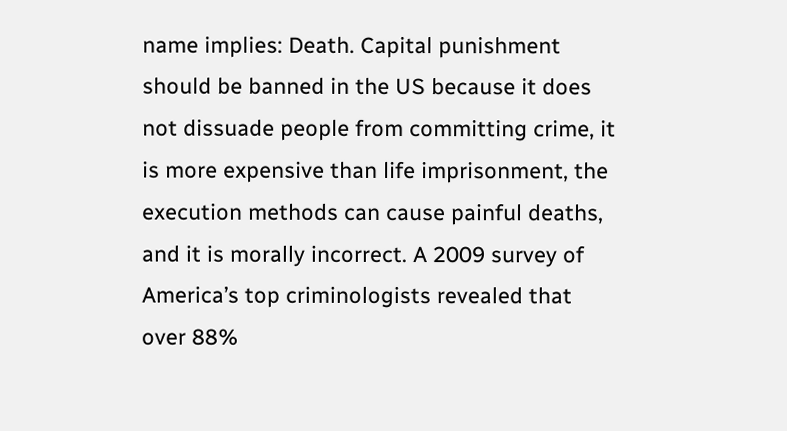name implies: Death. Capital punishment should be banned in the US because it does not dissuade people from committing crime, it is more expensive than life imprisonment, the execution methods can cause painful deaths, and it is morally incorrect. A 2009 survey of America’s top criminologists revealed that over 88%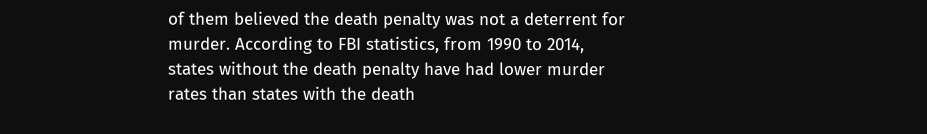of them believed the death penalty was not a deterrent for murder. According to FBI statistics, from 1990 to 2014, states without the death penalty have had lower murder rates than states with the death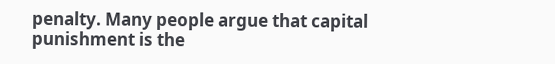penalty. Many people argue that capital punishment is the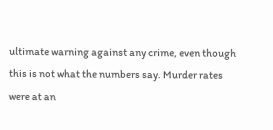ultimate warning against any crime, even though this is not what the numbers say. Murder rates were at an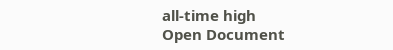all-time high
Open Document